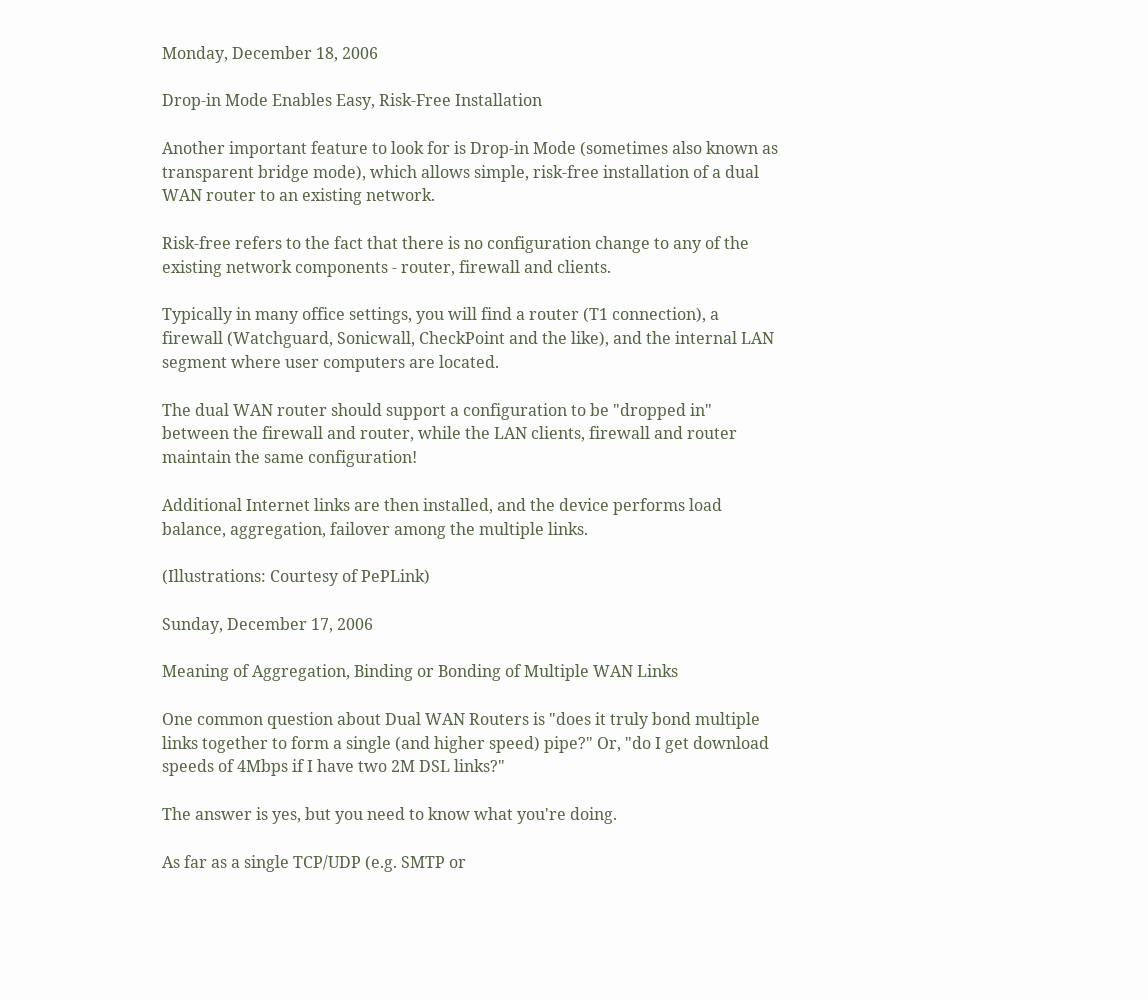Monday, December 18, 2006

Drop-in Mode Enables Easy, Risk-Free Installation

Another important feature to look for is Drop-in Mode (sometimes also known as transparent bridge mode), which allows simple, risk-free installation of a dual WAN router to an existing network.

Risk-free refers to the fact that there is no configuration change to any of the existing network components - router, firewall and clients.

Typically in many office settings, you will find a router (T1 connection), a firewall (Watchguard, Sonicwall, CheckPoint and the like), and the internal LAN segment where user computers are located.

The dual WAN router should support a configuration to be "dropped in" between the firewall and router, while the LAN clients, firewall and router maintain the same configuration!

Additional Internet links are then installed, and the device performs load balance, aggregation, failover among the multiple links.

(Illustrations: Courtesy of PePLink)

Sunday, December 17, 2006

Meaning of Aggregation, Binding or Bonding of Multiple WAN Links

One common question about Dual WAN Routers is "does it truly bond multiple links together to form a single (and higher speed) pipe?" Or, "do I get download speeds of 4Mbps if I have two 2M DSL links?"

The answer is yes, but you need to know what you're doing.

As far as a single TCP/UDP (e.g. SMTP or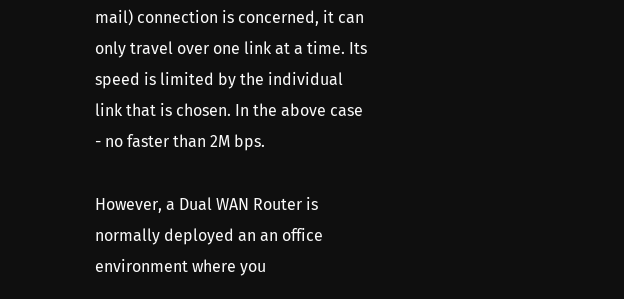mail) connection is concerned, it can only travel over one link at a time. Its speed is limited by the individual link that is chosen. In the above case - no faster than 2M bps.

However, a Dual WAN Router is normally deployed an an office environment where you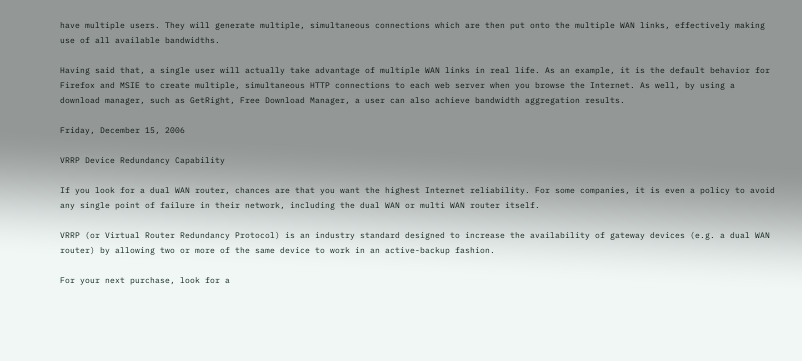have multiple users. They will generate multiple, simultaneous connections which are then put onto the multiple WAN links, effectively making use of all available bandwidths.

Having said that, a single user will actually take advantage of multiple WAN links in real life. As an example, it is the default behavior for Firefox and MSIE to create multiple, simultaneous HTTP connections to each web server when you browse the Internet. As well, by using a download manager, such as GetRight, Free Download Manager, a user can also achieve bandwidth aggregation results.

Friday, December 15, 2006

VRRP Device Redundancy Capability

If you look for a dual WAN router, chances are that you want the highest Internet reliability. For some companies, it is even a policy to avoid any single point of failure in their network, including the dual WAN or multi WAN router itself.

VRRP (or Virtual Router Redundancy Protocol) is an industry standard designed to increase the availability of gateway devices (e.g. a dual WAN router) by allowing two or more of the same device to work in an active-backup fashion.

For your next purchase, look for a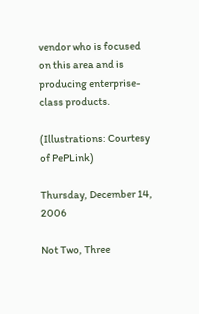vendor who is focused on this area and is producing enterprise-class products.

(Illustrations: Courtesy of PePLink)

Thursday, December 14, 2006

Not Two, Three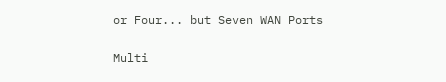or Four... but Seven WAN Ports

Multi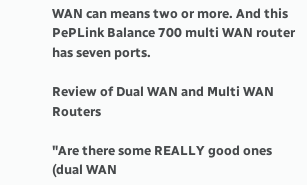WAN can means two or more. And this PePLink Balance 700 multi WAN router has seven ports.

Review of Dual WAN and Multi WAN Routers

"Are there some REALLY good ones (dual WAN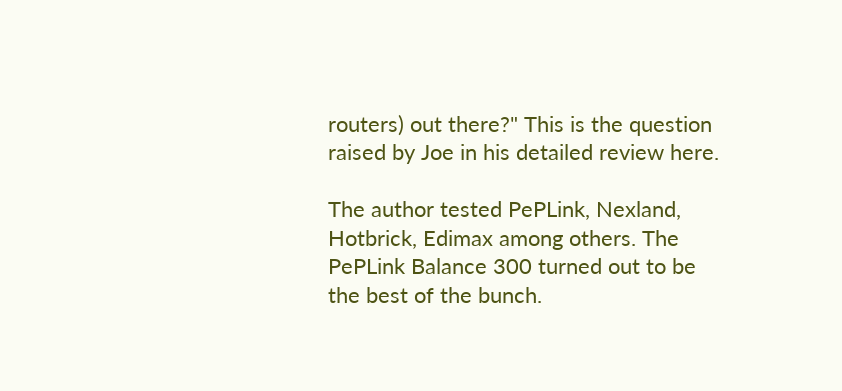routers) out there?" This is the question raised by Joe in his detailed review here.

The author tested PePLink, Nexland, Hotbrick, Edimax among others. The PePLink Balance 300 turned out to be the best of the bunch.